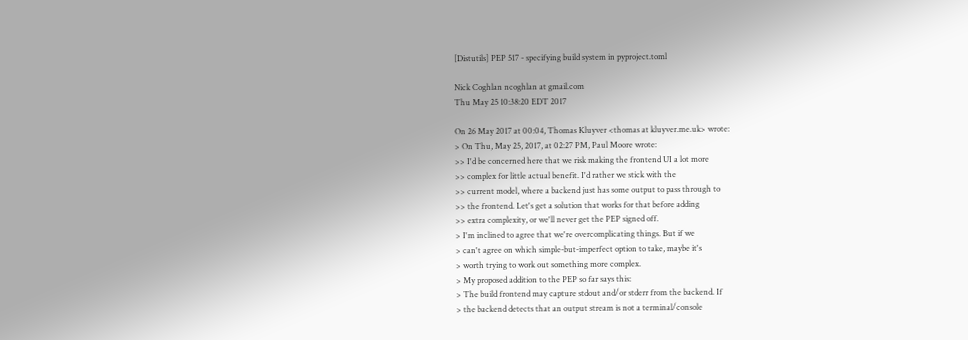[Distutils] PEP 517 - specifying build system in pyproject.toml

Nick Coghlan ncoghlan at gmail.com
Thu May 25 10:38:20 EDT 2017

On 26 May 2017 at 00:04, Thomas Kluyver <thomas at kluyver.me.uk> wrote:
> On Thu, May 25, 2017, at 02:27 PM, Paul Moore wrote:
>> I'd be concerned here that we risk making the frontend UI a lot more
>> complex for little actual benefit. I'd rather we stick with the
>> current model, where a backend just has some output to pass through to
>> the frontend. Let's get a solution that works for that before adding
>> extra complexity, or we'll never get the PEP signed off.
> I'm inclined to agree that we're overcomplicating things. But if we
> can't agree on which simple-but-imperfect option to take, maybe it's
> worth trying to work out something more complex.
> My proposed addition to the PEP so far says this:
> The build frontend may capture stdout and/or stderr from the backend. If
> the backend detects that an output stream is not a terminal/console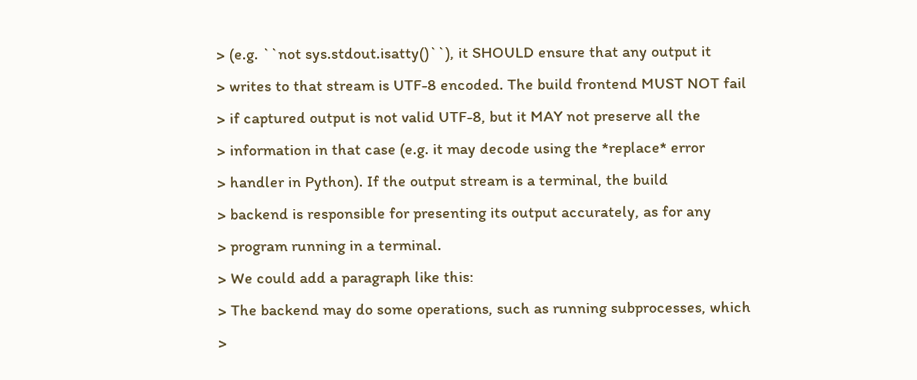> (e.g. ``not sys.stdout.isatty()``), it SHOULD ensure that any output it
> writes to that stream is UTF-8 encoded. The build frontend MUST NOT fail
> if captured output is not valid UTF-8, but it MAY not preserve all the
> information in that case (e.g. it may decode using the *replace* error
> handler in Python). If the output stream is a terminal, the build
> backend is responsible for presenting its output accurately, as for any
> program running in a terminal.
> We could add a paragraph like this:
> The backend may do some operations, such as running subprocesses, which
>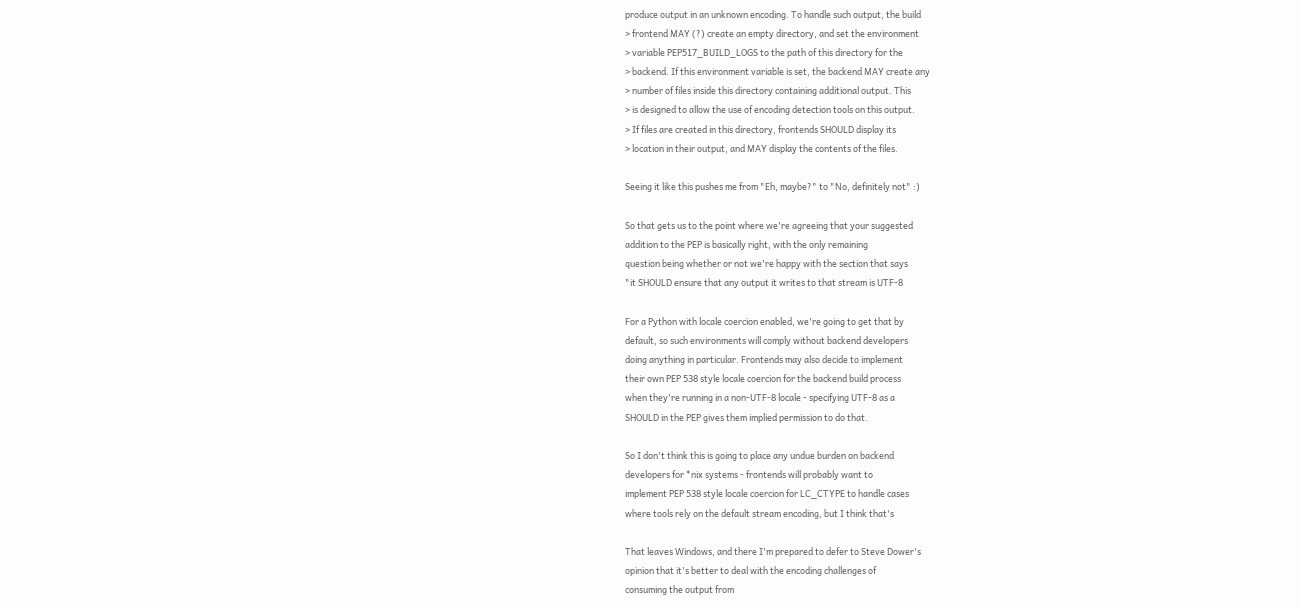produce output in an unknown encoding. To handle such output, the build
> frontend MAY (?) create an empty directory, and set the environment
> variable PEP517_BUILD_LOGS to the path of this directory for the
> backend. If this environment variable is set, the backend MAY create any
> number of files inside this directory containing additional output. This
> is designed to allow the use of encoding detection tools on this output.
> If files are created in this directory, frontends SHOULD display its
> location in their output, and MAY display the contents of the files.

Seeing it like this pushes me from "Eh, maybe?" to "No, definitely not" :)

So that gets us to the point where we're agreeing that your suggested
addition to the PEP is basically right, with the only remaining
question being whether or not we're happy with the section that says
"it SHOULD ensure that any output it writes to that stream is UTF-8

For a Python with locale coercion enabled, we're going to get that by
default, so such environments will comply without backend developers
doing anything in particular. Frontends may also decide to implement
their own PEP 538 style locale coercion for the backend build process
when they're running in a non-UTF-8 locale - specifying UTF-8 as a
SHOULD in the PEP gives them implied permission to do that.

So I don't think this is going to place any undue burden on backend
developers for *nix systems - frontends will probably want to
implement PEP 538 style locale coercion for LC_CTYPE to handle cases
where tools rely on the default stream encoding, but I think that's

That leaves Windows, and there I'm prepared to defer to Steve Dower's
opinion that it's better to deal with the encoding challenges of
consuming the output from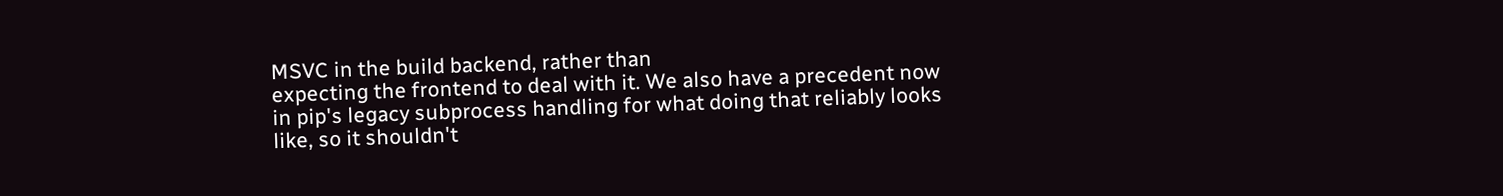MSVC in the build backend, rather than
expecting the frontend to deal with it. We also have a precedent now
in pip's legacy subprocess handling for what doing that reliably looks
like, so it shouldn't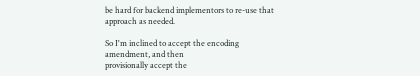be hard for backend implementors to re-use that
approach as needed.

So I'm inclined to accept the encoding amendment, and then
provisionally accept the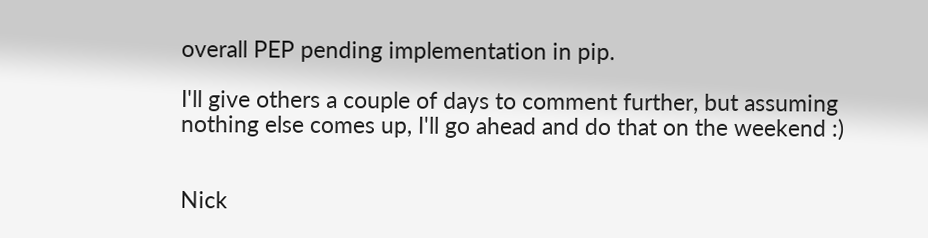overall PEP pending implementation in pip.

I'll give others a couple of days to comment further, but assuming
nothing else comes up, I'll go ahead and do that on the weekend :)


Nick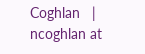Coghlan   |   ncoghlan at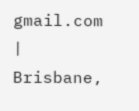gmail.com   |   Brisbane,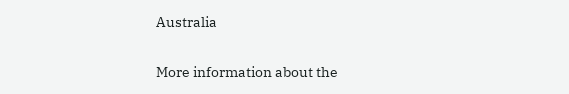Australia

More information about the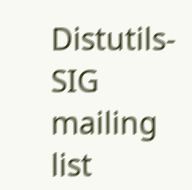Distutils-SIG mailing list